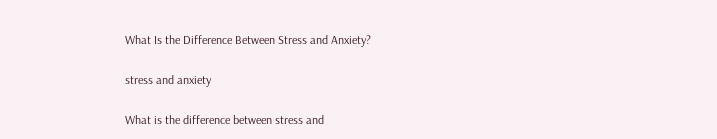What Is the Difference Between Stress and Anxiety?

stress and anxiety

What is the difference between stress and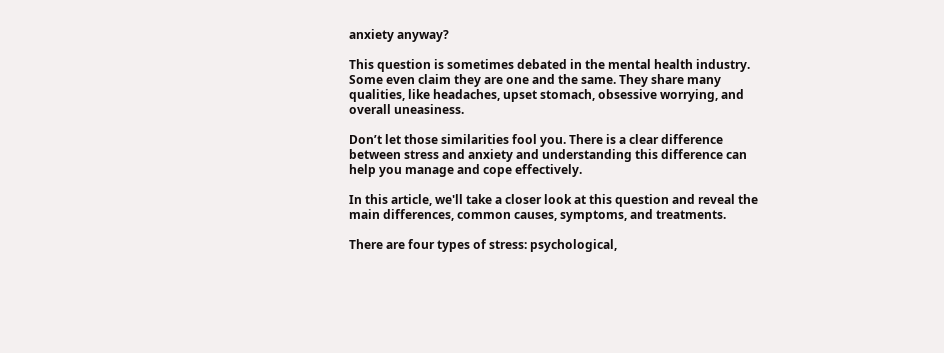anxiety anyway?

This question is sometimes debated in the mental health industry. Some even claim they are one and the same. They share many qualities, like headaches, upset stomach, obsessive worrying, and overall uneasiness.

Don’t let those similarities fool you. There is a clear difference between stress and anxiety and understanding this difference can help you manage and cope effectively.

In this article, we'll take a closer look at this question and reveal the main differences, common causes, symptoms, and treatments.

There are four types of stress: psychological,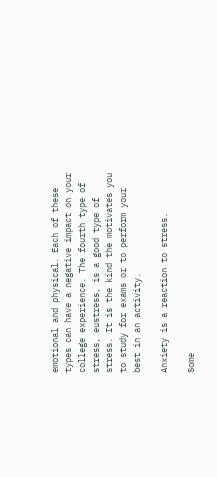emotional and physical. Each of these types can have a negative impact on your college experience. The fourth type of stress, eustress, is a good type of stress. It is the kind the motivates you to study for exams or to perform your best in an activity.

Anxiety is a reaction to stress.

Some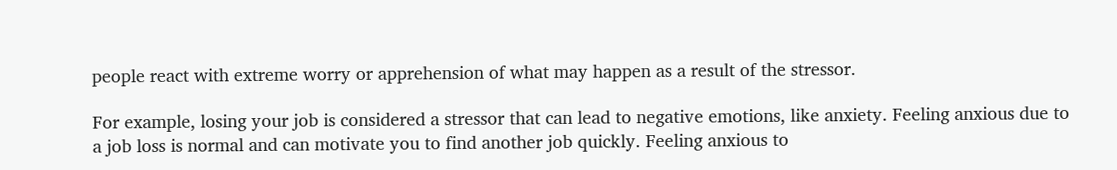people react with extreme worry or apprehension of what may happen as a result of the stressor.

For example, losing your job is considered a stressor that can lead to negative emotions, like anxiety. Feeling anxious due to a job loss is normal and can motivate you to find another job quickly. Feeling anxious to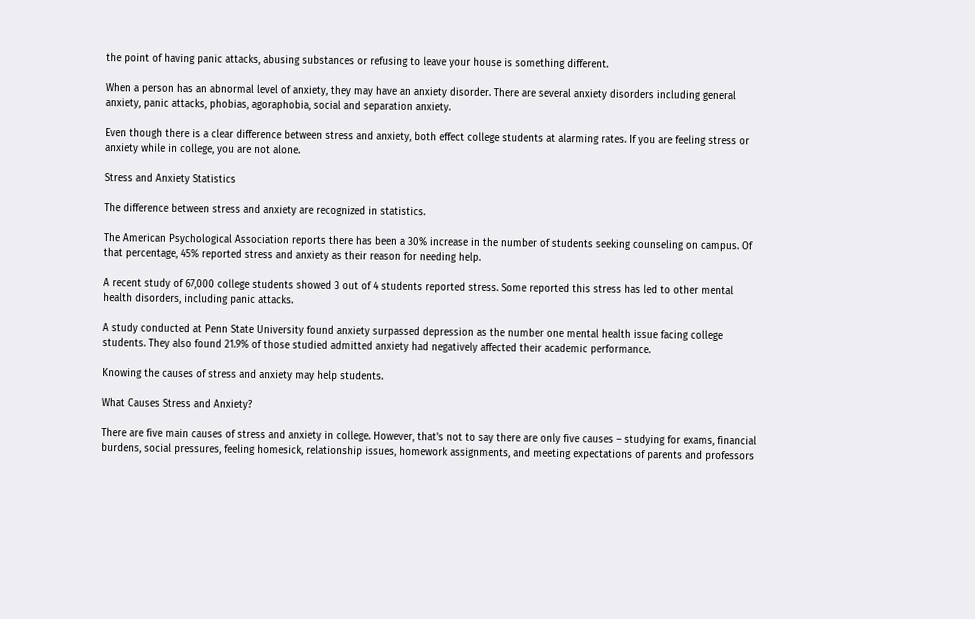the point of having panic attacks, abusing substances or refusing to leave your house is something different.

When a person has an abnormal level of anxiety, they may have an anxiety disorder. There are several anxiety disorders including general anxiety, panic attacks, phobias, agoraphobia, social and separation anxiety.

Even though there is a clear difference between stress and anxiety, both effect college students at alarming rates. If you are feeling stress or anxiety while in college, you are not alone.

Stress and Anxiety Statistics

The difference between stress and anxiety are recognized in statistics.

The American Psychological Association reports there has been a 30% increase in the number of students seeking counseling on campus. Of that percentage, 45% reported stress and anxiety as their reason for needing help.

A recent study of 67,000 college students showed 3 out of 4 students reported stress. Some reported this stress has led to other mental health disorders, including panic attacks.

A study conducted at Penn State University found anxiety surpassed depression as the number one mental health issue facing college students. They also found 21.9% of those studied admitted anxiety had negatively affected their academic performance.

Knowing the causes of stress and anxiety may help students.

What Causes Stress and Anxiety?

There are five main causes of stress and anxiety in college. However, that's not to say there are only five causes – studying for exams, financial burdens, social pressures, feeling homesick, relationship issues, homework assignments, and meeting expectations of parents and professors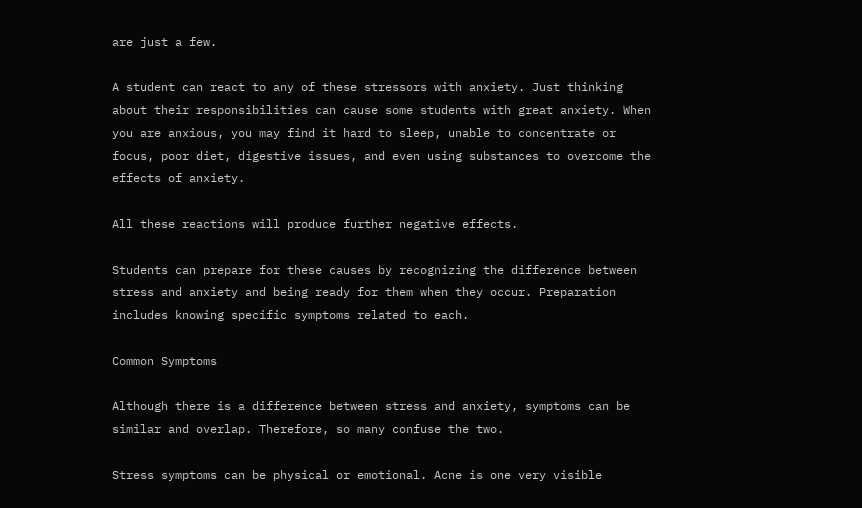are just a few.

A student can react to any of these stressors with anxiety. Just thinking about their responsibilities can cause some students with great anxiety. When you are anxious, you may find it hard to sleep, unable to concentrate or focus, poor diet, digestive issues, and even using substances to overcome the effects of anxiety.

All these reactions will produce further negative effects.

Students can prepare for these causes by recognizing the difference between stress and anxiety and being ready for them when they occur. Preparation includes knowing specific symptoms related to each.

Common Symptoms

Although there is a difference between stress and anxiety, symptoms can be similar and overlap. Therefore, so many confuse the two.

Stress symptoms can be physical or emotional. Acne is one very visible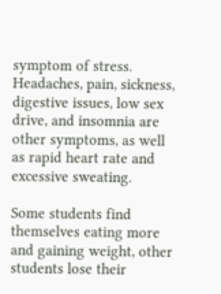symptom of stress. Headaches, pain, sickness, digestive issues, low sex drive, and insomnia are other symptoms, as well as rapid heart rate and excessive sweating.

Some students find themselves eating more and gaining weight, other students lose their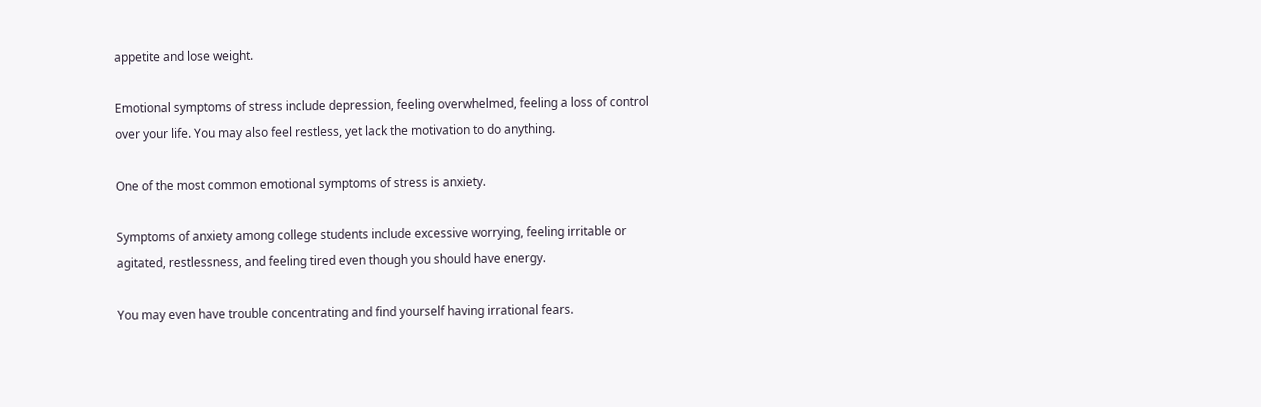appetite and lose weight.

Emotional symptoms of stress include depression, feeling overwhelmed, feeling a loss of control over your life. You may also feel restless, yet lack the motivation to do anything.

One of the most common emotional symptoms of stress is anxiety.

Symptoms of anxiety among college students include excessive worrying, feeling irritable or agitated, restlessness, and feeling tired even though you should have energy.

You may even have trouble concentrating and find yourself having irrational fears.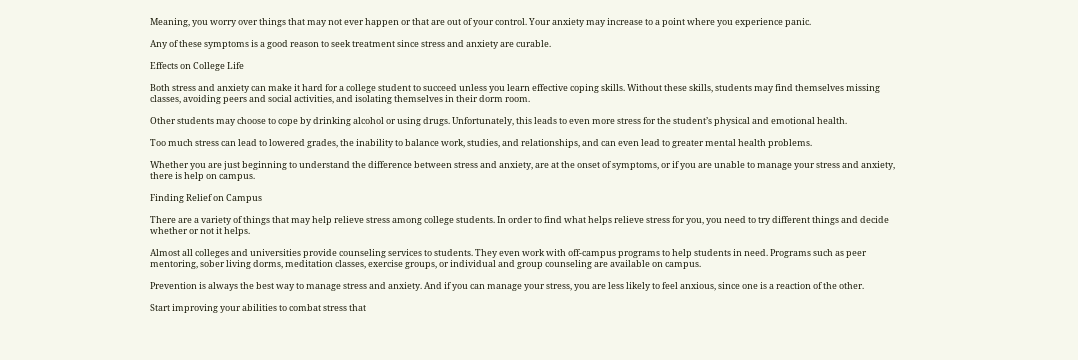Meaning, you worry over things that may not ever happen or that are out of your control. Your anxiety may increase to a point where you experience panic.

Any of these symptoms is a good reason to seek treatment since stress and anxiety are curable.

Effects on College Life

Both stress and anxiety can make it hard for a college student to succeed unless you learn effective coping skills. Without these skills, students may find themselves missing classes, avoiding peers and social activities, and isolating themselves in their dorm room.

Other students may choose to cope by drinking alcohol or using drugs. Unfortunately, this leads to even more stress for the student’s physical and emotional health.

Too much stress can lead to lowered grades, the inability to balance work, studies, and relationships, and can even lead to greater mental health problems.

Whether you are just beginning to understand the difference between stress and anxiety, are at the onset of symptoms, or if you are unable to manage your stress and anxiety, there is help on campus.

Finding Relief on Campus

There are a variety of things that may help relieve stress among college students. In order to find what helps relieve stress for you, you need to try different things and decide whether or not it helps.

Almost all colleges and universities provide counseling services to students. They even work with off-campus programs to help students in need. Programs such as peer mentoring, sober living dorms, meditation classes, exercise groups, or individual and group counseling are available on campus.

Prevention is always the best way to manage stress and anxiety. And if you can manage your stress, you are less likely to feel anxious, since one is a reaction of the other.

Start improving your abilities to combat stress that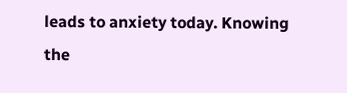leads to anxiety today. Knowing the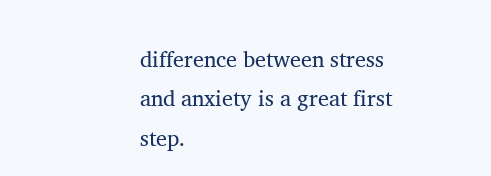difference between stress and anxiety is a great first step.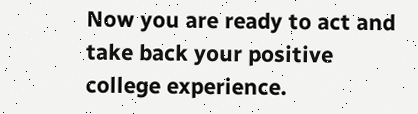Now you are ready to act and take back your positive college experience.